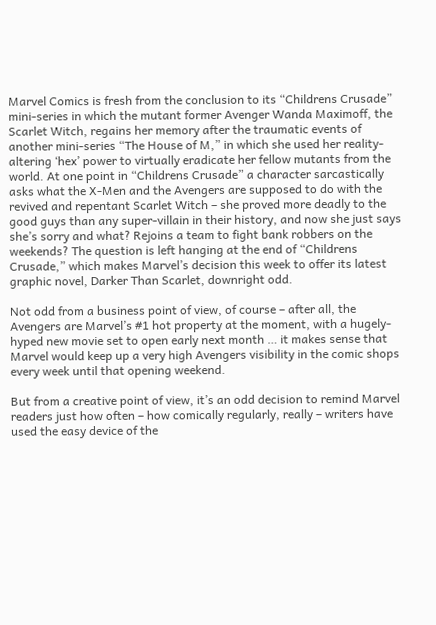Marvel Comics is fresh from the conclusion to its “Childrens Crusade” mini-series in which the mutant former Avenger Wanda Maximoff, the Scarlet Witch, regains her memory after the traumatic events of another mini-series “The House of M,” in which she used her reality-altering ‘hex’ power to virtually eradicate her fellow mutants from the world. At one point in “Childrens Crusade” a character sarcastically asks what the X-Men and the Avengers are supposed to do with the revived and repentant Scarlet Witch – she proved more deadly to the good guys than any super-villain in their history, and now she just says she’s sorry and what? Rejoins a team to fight bank robbers on the weekends? The question is left hanging at the end of “Childrens Crusade,” which makes Marvel’s decision this week to offer its latest graphic novel, Darker Than Scarlet, downright odd.

Not odd from a business point of view, of course – after all, the Avengers are Marvel’s #1 hot property at the moment, with a hugely-hyped new movie set to open early next month … it makes sense that Marvel would keep up a very high Avengers visibility in the comic shops every week until that opening weekend.

But from a creative point of view, it’s an odd decision to remind Marvel readers just how often – how comically regularly, really – writers have used the easy device of the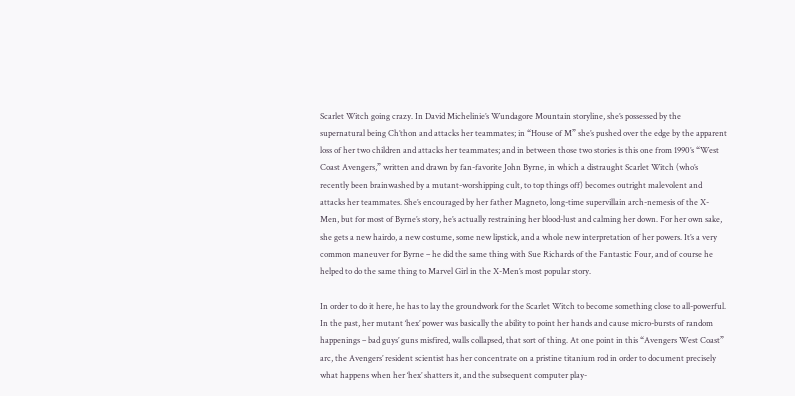Scarlet Witch going crazy. In David Michelinie’s Wundagore Mountain storyline, she’s possessed by the supernatural being Ch’thon and attacks her teammates; in “House of M” she’s pushed over the edge by the apparent loss of her two children and attacks her teammates; and in between those two stories is this one from 1990’s “West Coast Avengers,” written and drawn by fan-favorite John Byrne, in which a distraught Scarlet Witch (who’s recently been brainwashed by a mutant-worshipping cult, to top things off) becomes outright malevolent and attacks her teammates. She’s encouraged by her father Magneto, long-time supervillain arch-nemesis of the X-Men, but for most of Byrne’s story, he’s actually restraining her blood-lust and calming her down. For her own sake, she gets a new hairdo, a new costume, some new lipstick, and a whole new interpretation of her powers. It’s a very common maneuver for Byrne – he did the same thing with Sue Richards of the Fantastic Four, and of course he helped to do the same thing to Marvel Girl in the X-Men’s most popular story.

In order to do it here, he has to lay the groundwork for the Scarlet Witch to become something close to all-powerful. In the past, her mutant ‘hex’ power was basically the ability to point her hands and cause micro-bursts of random happenings – bad guys’ guns misfired, walls collapsed, that sort of thing. At one point in this “Avengers West Coast” arc, the Avengers’ resident scientist has her concentrate on a pristine titanium rod in order to document precisely what happens when her ‘hex’ shatters it, and the subsequent computer play-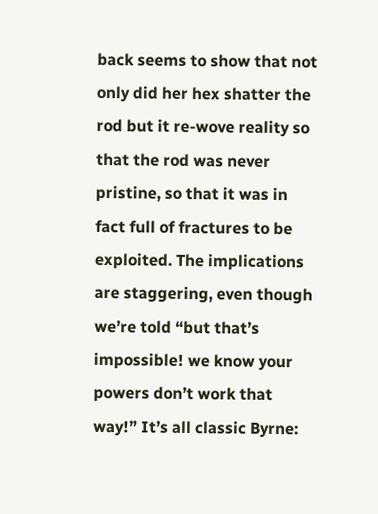back seems to show that not only did her hex shatter the rod but it re-wove reality so that the rod was never pristine, so that it was in fact full of fractures to be exploited. The implications are staggering, even though we’re told “but that’s impossible! we know your powers don’t work that way!” It’s all classic Byrne: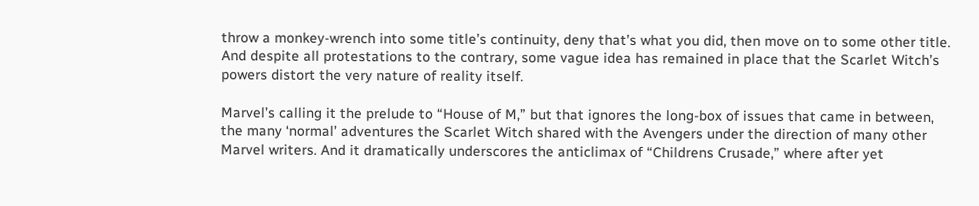throw a monkey-wrench into some title’s continuity, deny that’s what you did, then move on to some other title. And despite all protestations to the contrary, some vague idea has remained in place that the Scarlet Witch’s powers distort the very nature of reality itself.

Marvel’s calling it the prelude to “House of M,” but that ignores the long-box of issues that came in between, the many ‘normal’ adventures the Scarlet Witch shared with the Avengers under the direction of many other Marvel writers. And it dramatically underscores the anticlimax of “Childrens Crusade,” where after yet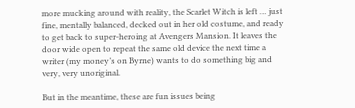more mucking around with reality, the Scarlet Witch is left … just fine, mentally balanced, decked out in her old costume, and ready to get back to super-heroing at Avengers Mansion. It leaves the door wide open to repeat the same old device the next time a writer (my money’s on Byrne) wants to do something big and very, very unoriginal.

But in the meantime, these are fun issues being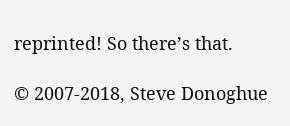reprinted! So there’s that.

© 2007-2018, Steve Donoghue